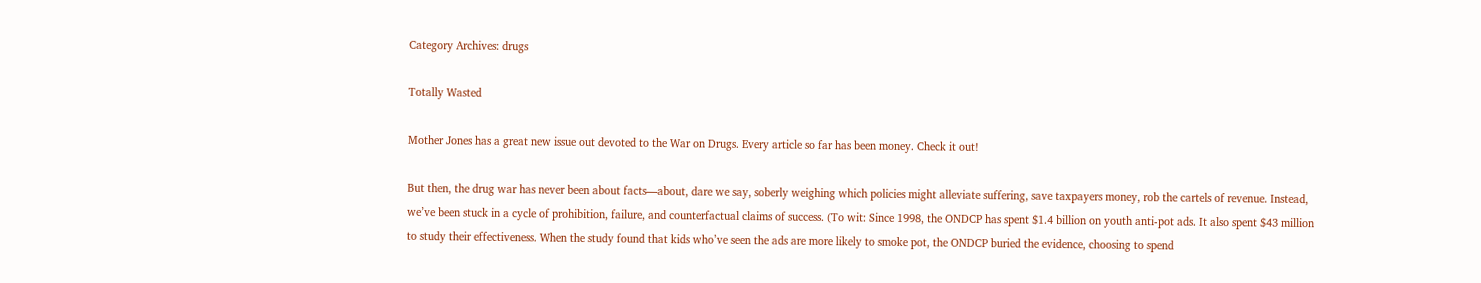Category Archives: drugs

Totally Wasted

Mother Jones has a great new issue out devoted to the War on Drugs. Every article so far has been money. Check it out!

But then, the drug war has never been about facts—about, dare we say, soberly weighing which policies might alleviate suffering, save taxpayers money, rob the cartels of revenue. Instead, we’ve been stuck in a cycle of prohibition, failure, and counterfactual claims of success. (To wit: Since 1998, the ONDCP has spent $1.4 billion on youth anti-pot ads. It also spent $43 million to study their effectiveness. When the study found that kids who’ve seen the ads are more likely to smoke pot, the ONDCP buried the evidence, choosing to spend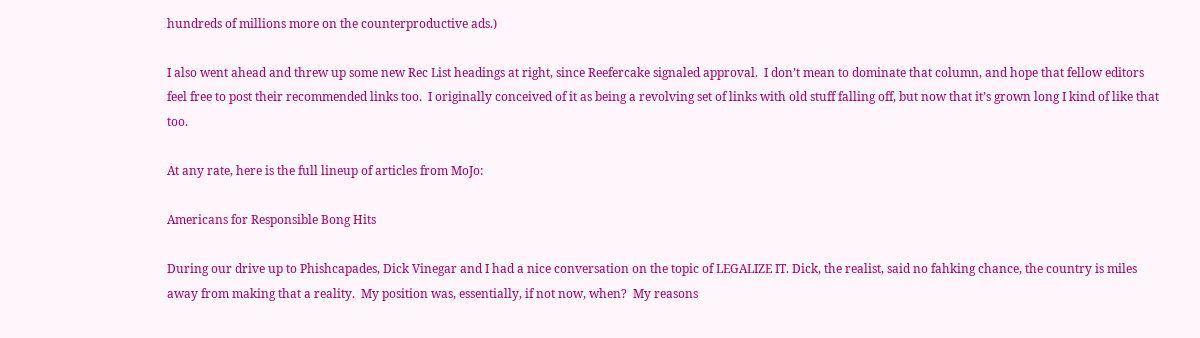hundreds of millions more on the counterproductive ads.)

I also went ahead and threw up some new Rec List headings at right, since Reefercake signaled approval.  I don’t mean to dominate that column, and hope that fellow editors feel free to post their recommended links too.  I originally conceived of it as being a revolving set of links with old stuff falling off, but now that it’s grown long I kind of like that too.

At any rate, here is the full lineup of articles from MoJo:

Americans for Responsible Bong Hits

During our drive up to Phishcapades, Dick Vinegar and I had a nice conversation on the topic of LEGALIZE IT. Dick, the realist, said no fahking chance, the country is miles away from making that a reality.  My position was, essentially, if not now, when?  My reasons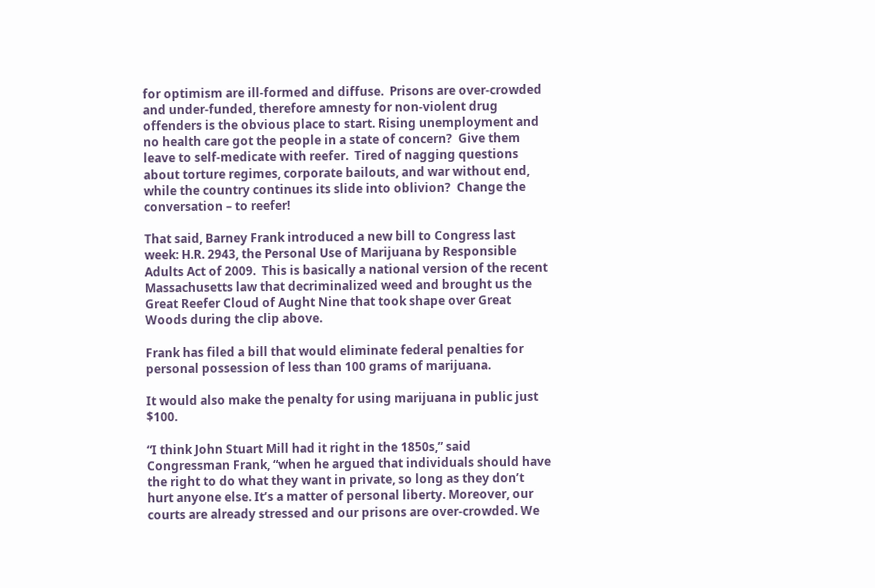for optimism are ill-formed and diffuse.  Prisons are over-crowded and under-funded, therefore amnesty for non-violent drug offenders is the obvious place to start. Rising unemployment and no health care got the people in a state of concern?  Give them leave to self-medicate with reefer.  Tired of nagging questions about torture regimes, corporate bailouts, and war without end, while the country continues its slide into oblivion?  Change the conversation – to reefer!

That said, Barney Frank introduced a new bill to Congress last week: H.R. 2943, the Personal Use of Marijuana by Responsible Adults Act of 2009.  This is basically a national version of the recent Massachusetts law that decriminalized weed and brought us the Great Reefer Cloud of Aught Nine that took shape over Great Woods during the clip above.

Frank has filed a bill that would eliminate federal penalties for personal possession of less than 100 grams of marijuana.

It would also make the penalty for using marijuana in public just $100.

“I think John Stuart Mill had it right in the 1850s,” said Congressman Frank, “when he argued that individuals should have the right to do what they want in private, so long as they don’t hurt anyone else. It’s a matter of personal liberty. Moreover, our courts are already stressed and our prisons are over-crowded. We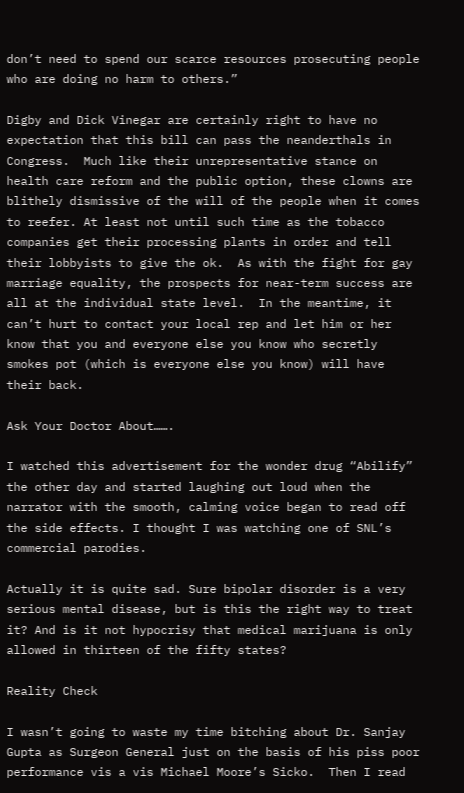don’t need to spend our scarce resources prosecuting people who are doing no harm to others.”

Digby and Dick Vinegar are certainly right to have no expectation that this bill can pass the neanderthals in Congress.  Much like their unrepresentative stance on health care reform and the public option, these clowns are blithely dismissive of the will of the people when it comes to reefer. At least not until such time as the tobacco companies get their processing plants in order and tell their lobbyists to give the ok.  As with the fight for gay marriage equality, the prospects for near-term success are all at the individual state level.  In the meantime, it can’t hurt to contact your local rep and let him or her know that you and everyone else you know who secretly smokes pot (which is everyone else you know) will have their back.

Ask Your Doctor About…….

I watched this advertisement for the wonder drug “Abilify” the other day and started laughing out loud when the narrator with the smooth, calming voice began to read off the side effects. I thought I was watching one of SNL’s commercial parodies.

Actually it is quite sad. Sure bipolar disorder is a very serious mental disease, but is this the right way to treat it? And is it not hypocrisy that medical marijuana is only allowed in thirteen of the fifty states?

Reality Check

I wasn’t going to waste my time bitching about Dr. Sanjay Gupta as Surgeon General just on the basis of his piss poor performance vis a vis Michael Moore’s Sicko.  Then I read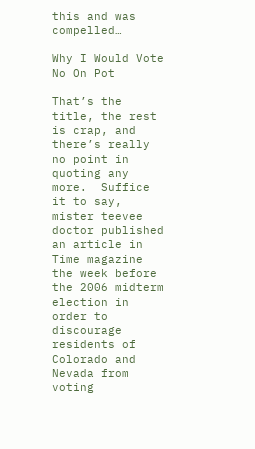this and was compelled…

Why I Would Vote No On Pot

That’s the title, the rest is crap, and there’s really no point in quoting any more.  Suffice it to say, mister teevee doctor published an article in Time magazine the week before the 2006 midterm election in order to discourage residents of Colorado and Nevada from voting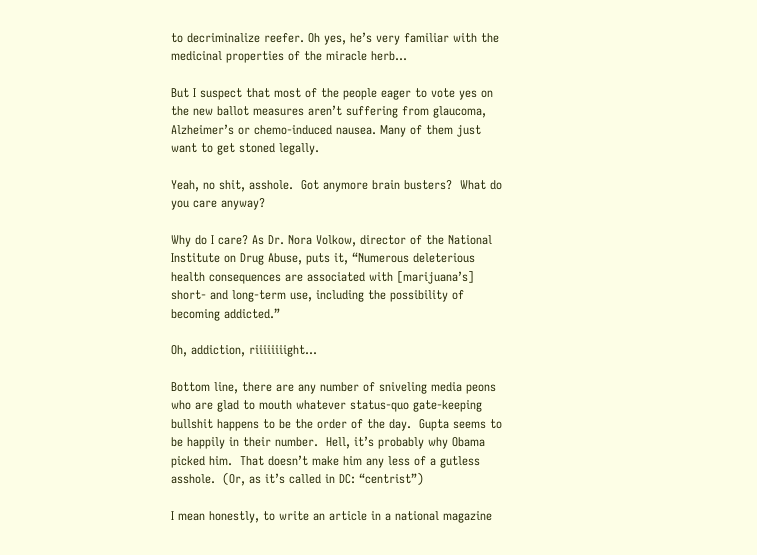to decriminalize reefer. Oh yes, he’s very familiar with the medicinal properties of the miracle herb…

But I suspect that most of the people eager to vote yes on the new ballot measures aren’t suffering from glaucoma, Alzheimer’s or chemo-induced nausea. Many of them just want to get stoned legally.

Yeah, no shit, asshole.  Got anymore brain busters?  What do you care anyway?

Why do I care? As Dr. Nora Volkow, director of the National Institute on Drug Abuse, puts it, “Numerous deleterious health consequences are associated with [marijuana’s] short- and long-term use, including the possibility of becoming addicted.”

Oh, addiction, riiiiiiiight…

Bottom line, there are any number of sniveling media peons who are glad to mouth whatever status-quo gate-keeping bullshit happens to be the order of the day.  Gupta seems to be happily in their number.  Hell, it’s probably why Obama picked him.  That doesn’t make him any less of a gutless asshole.  (Or, as it’s called in DC: “centrist”)

I mean honestly, to write an article in a national magazine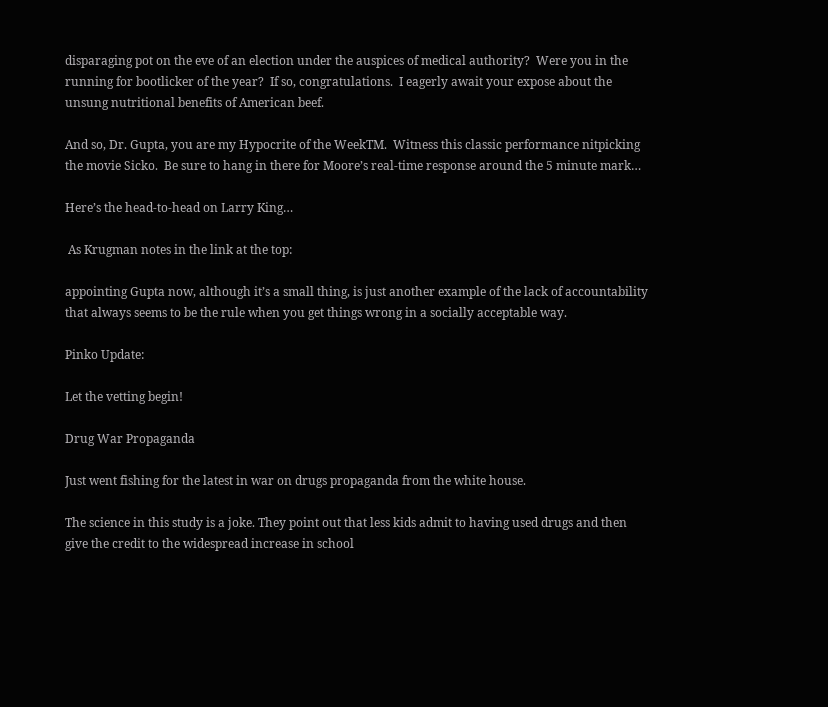disparaging pot on the eve of an election under the auspices of medical authority?  Were you in the running for bootlicker of the year?  If so, congratulations.  I eagerly await your expose about the unsung nutritional benefits of American beef.

And so, Dr. Gupta, you are my Hypocrite of the WeekTM.  Witness this classic performance nitpicking the movie Sicko.  Be sure to hang in there for Moore’s real-time response around the 5 minute mark…

Here’s the head-to-head on Larry King…

 As Krugman notes in the link at the top:

appointing Gupta now, although it’s a small thing, is just another example of the lack of accountability that always seems to be the rule when you get things wrong in a socially acceptable way.

Pinko Update:

Let the vetting begin!

Drug War Propaganda

Just went fishing for the latest in war on drugs propaganda from the white house.

The science in this study is a joke. They point out that less kids admit to having used drugs and then give the credit to the widespread increase in school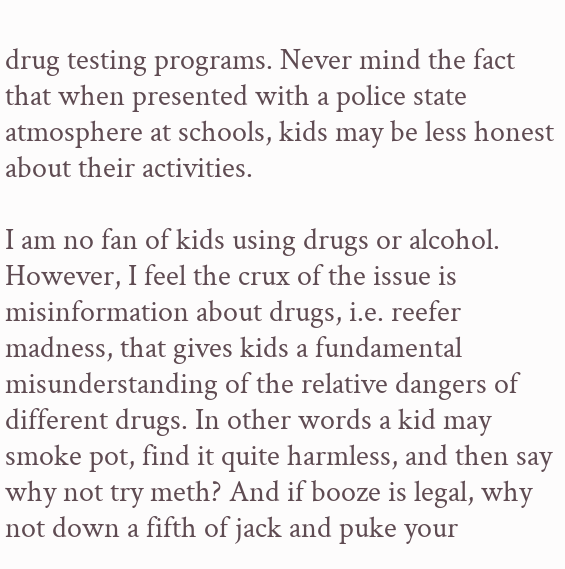drug testing programs. Never mind the fact that when presented with a police state atmosphere at schools, kids may be less honest about their activities.

I am no fan of kids using drugs or alcohol. However, I feel the crux of the issue is misinformation about drugs, i.e. reefer madness, that gives kids a fundamental misunderstanding of the relative dangers of different drugs. In other words a kid may smoke pot, find it quite harmless, and then say why not try meth? And if booze is legal, why not down a fifth of jack and puke your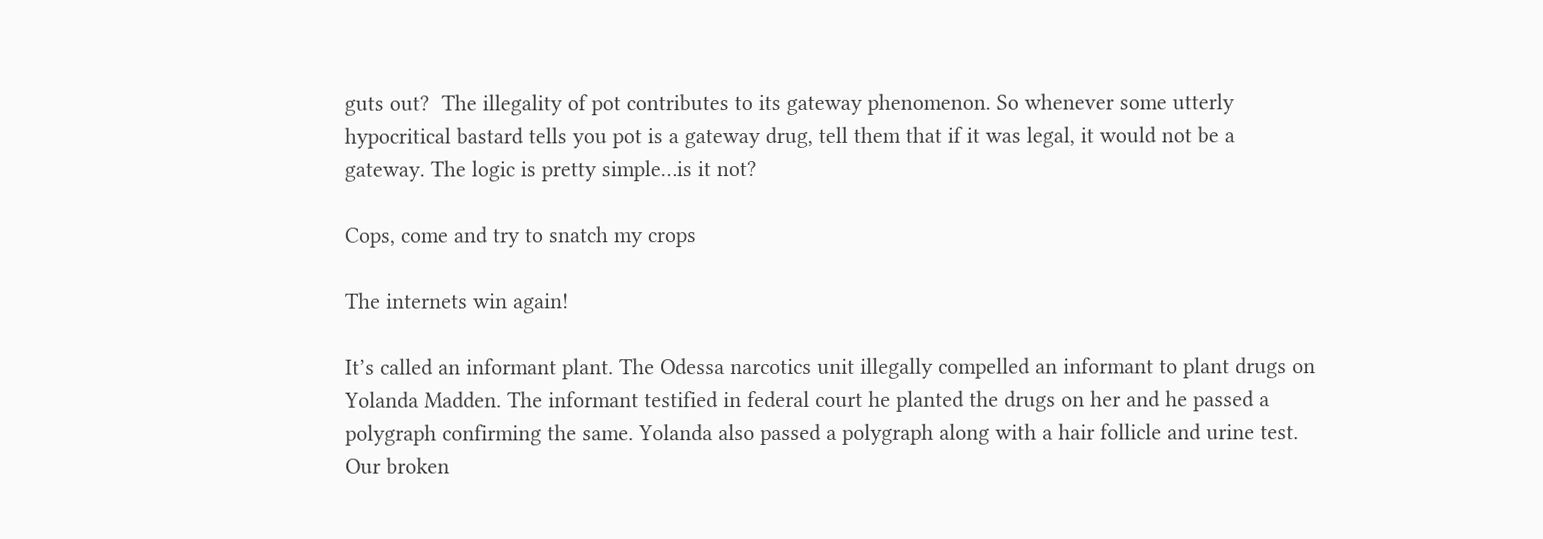guts out?  The illegality of pot contributes to its gateway phenomenon. So whenever some utterly hypocritical bastard tells you pot is a gateway drug, tell them that if it was legal, it would not be a gateway. The logic is pretty simple…is it not?

Cops, come and try to snatch my crops

The internets win again!

It’s called an informant plant. The Odessa narcotics unit illegally compelled an informant to plant drugs on Yolanda Madden. The informant testified in federal court he planted the drugs on her and he passed a polygraph confirming the same. Yolanda also passed a polygraph along with a hair follicle and urine test. Our broken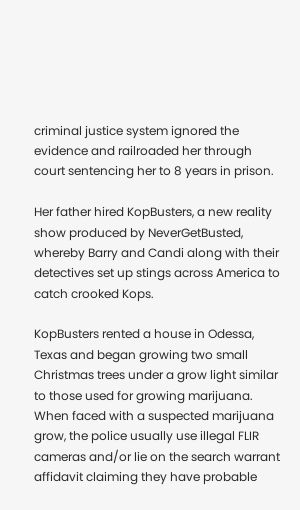criminal justice system ignored the evidence and railroaded her through court sentencing her to 8 years in prison.

Her father hired KopBusters, a new reality show produced by NeverGetBusted, whereby Barry and Candi along with their detectives set up stings across America to catch crooked Kops.

KopBusters rented a house in Odessa, Texas and began growing two small Christmas trees under a grow light similar to those used for growing marijuana. When faced with a suspected marijuana grow, the police usually use illegal FLIR cameras and/or lie on the search warrant affidavit claiming they have probable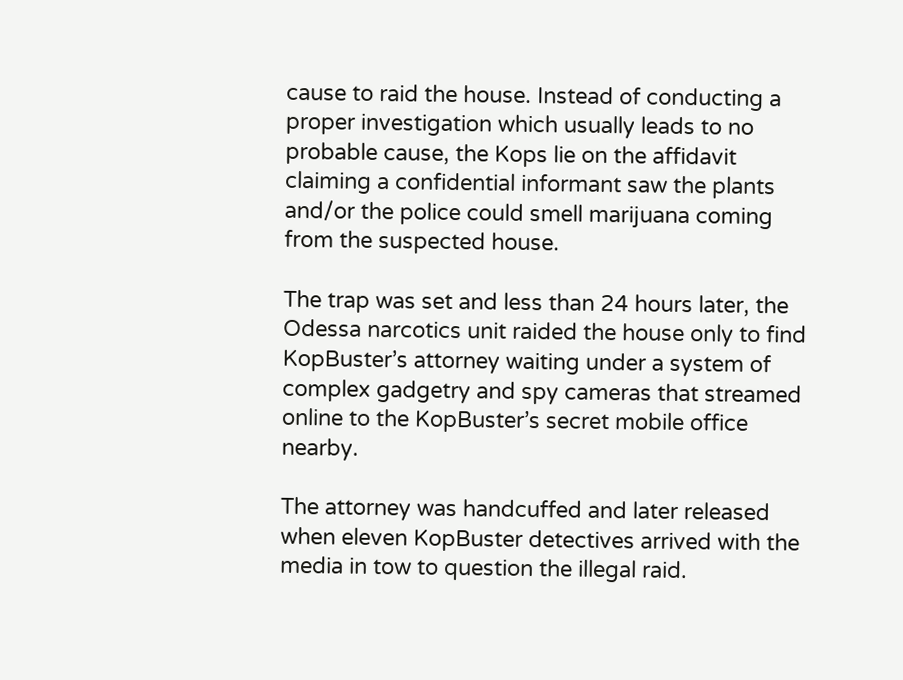cause to raid the house. Instead of conducting a proper investigation which usually leads to no probable cause, the Kops lie on the affidavit claiming a confidential informant saw the plants and/or the police could smell marijuana coming from the suspected house.

The trap was set and less than 24 hours later, the Odessa narcotics unit raided the house only to find KopBuster’s attorney waiting under a system of complex gadgetry and spy cameras that streamed online to the KopBuster’s secret mobile office nearby.

The attorney was handcuffed and later released when eleven KopBuster detectives arrived with the media in tow to question the illegal raid.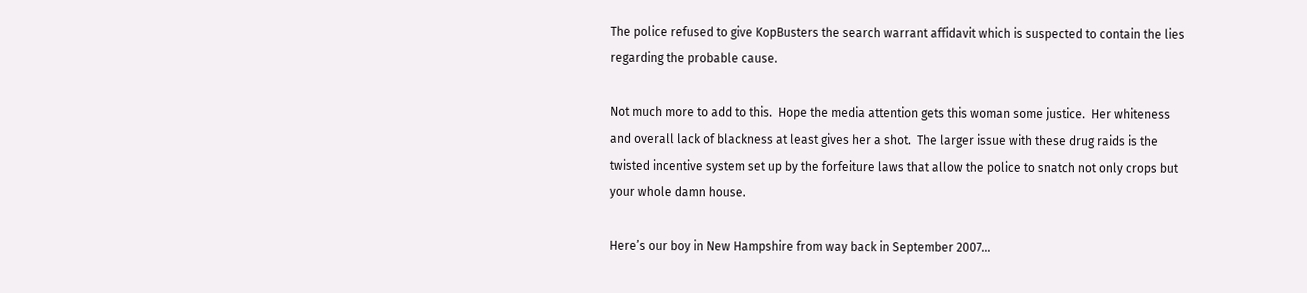The police refused to give KopBusters the search warrant affidavit which is suspected to contain the lies regarding the probable cause.

Not much more to add to this.  Hope the media attention gets this woman some justice.  Her whiteness and overall lack of blackness at least gives her a shot.  The larger issue with these drug raids is the twisted incentive system set up by the forfeiture laws that allow the police to snatch not only crops but your whole damn house.

Here’s our boy in New Hampshire from way back in September 2007…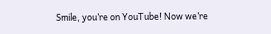Smile, you’re on YouTube! Now we’re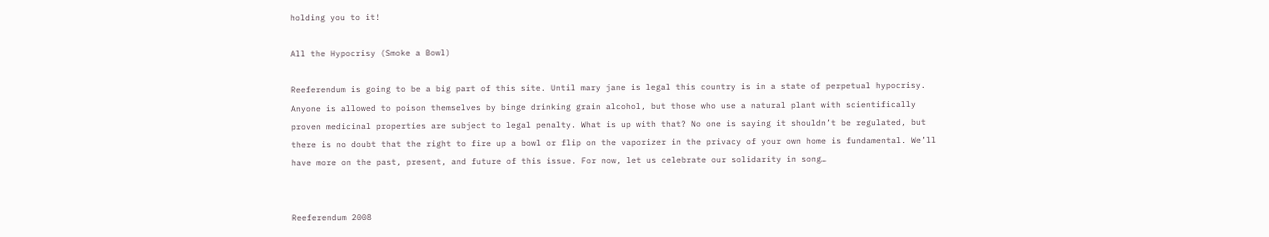holding you to it!

All the Hypocrisy (Smoke a Bowl)

Reeferendum is going to be a big part of this site. Until mary jane is legal this country is in a state of perpetual hypocrisy. Anyone is allowed to poison themselves by binge drinking grain alcohol, but those who use a natural plant with scientifically proven medicinal properties are subject to legal penalty. What is up with that? No one is saying it shouldn’t be regulated, but there is no doubt that the right to fire up a bowl or flip on the vaporizer in the privacy of your own home is fundamental. We’ll have more on the past, present, and future of this issue. For now, let us celebrate our solidarity in song…


Reeferendum 2008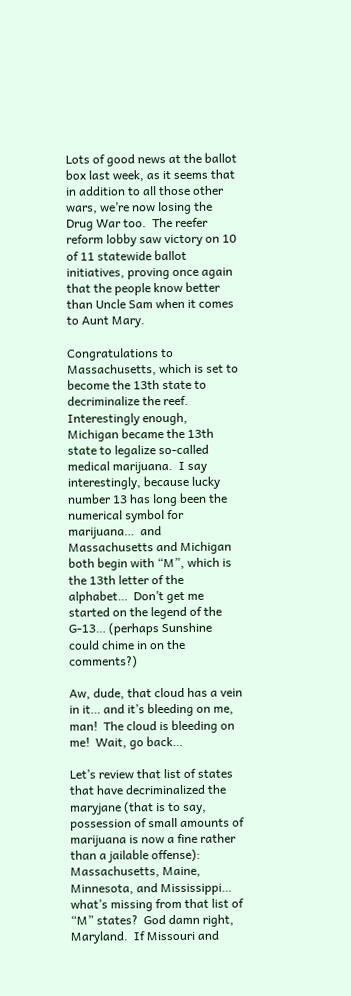Lots of good news at the ballot box last week, as it seems that in addition to all those other wars, we’re now losing the Drug War too.  The reefer reform lobby saw victory on 10 of 11 statewide ballot initiatives, proving once again that the people know better than Uncle Sam when it comes to Aunt Mary.

Congratulations to Massachusetts, which is set to become the 13th state to decriminalize the reef.  Interestingly enough, Michigan became the 13th state to legalize so-called medical marijuana.  I say interestingly, because lucky number 13 has long been the numerical symbol for marijuana…  and Massachusetts and Michigan both begin with “M”, which is the 13th letter of the alphabet…  Don’t get me started on the legend of the G-13… (perhaps Sunshine could chime in on the comments?)

Aw, dude, that cloud has a vein in it… and it’s bleeding on me, man!  The cloud is bleeding on me!  Wait, go back…

Let’s review that list of states that have decriminalized the maryjane (that is to say, possession of small amounts of marijuana is now a fine rather than a jailable offense): Massachusetts, Maine, Minnesota, and Mississippi… what’s missing from that list of “M” states?  God damn right, Maryland.  If Missouri and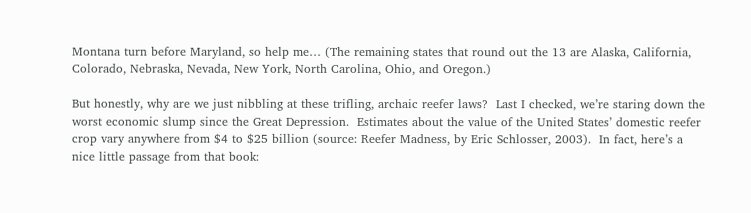Montana turn before Maryland, so help me… (The remaining states that round out the 13 are Alaska, California, Colorado, Nebraska, Nevada, New York, North Carolina, Ohio, and Oregon.)

But honestly, why are we just nibbling at these trifling, archaic reefer laws?  Last I checked, we’re staring down the worst economic slump since the Great Depression.  Estimates about the value of the United States’ domestic reefer crop vary anywhere from $4 to $25 billion (source: Reefer Madness, by Eric Schlosser, 2003).  In fact, here’s a nice little passage from that book: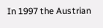In 1997 the Austrian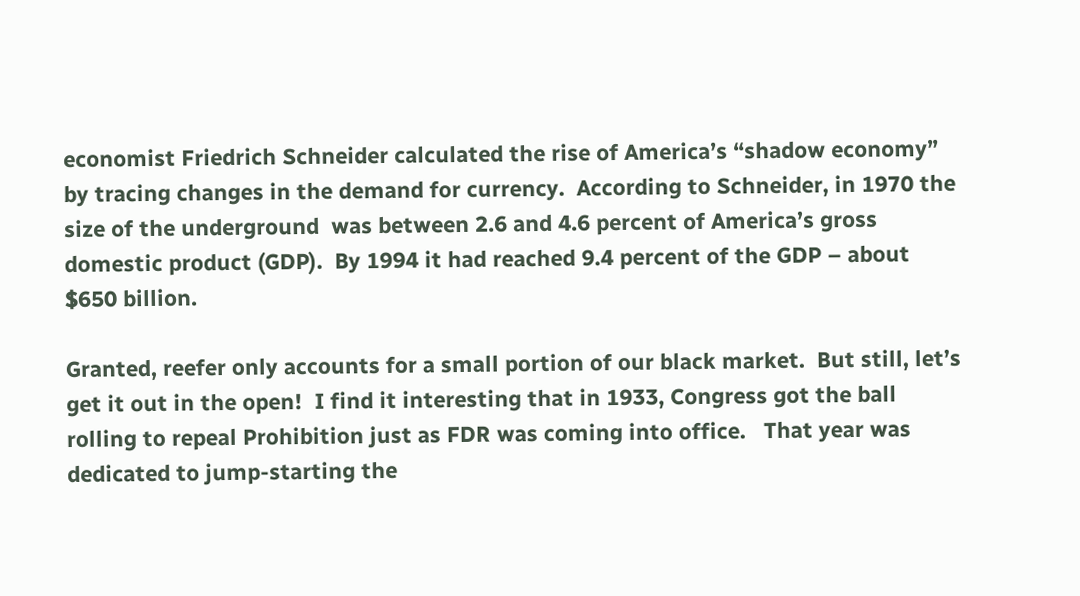economist Friedrich Schneider calculated the rise of America’s “shadow economy” by tracing changes in the demand for currency.  According to Schneider, in 1970 the size of the underground  was between 2.6 and 4.6 percent of America’s gross domestic product (GDP).  By 1994 it had reached 9.4 percent of the GDP – about $650 billion.

Granted, reefer only accounts for a small portion of our black market.  But still, let’s get it out in the open!  I find it interesting that in 1933, Congress got the ball rolling to repeal Prohibition just as FDR was coming into office.   That year was dedicated to jump-starting the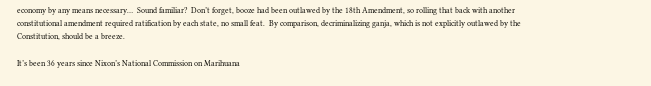economy by any means necessary…  Sound familiar?  Don’t forget, booze had been outlawed by the 18th Amendment, so rolling that back with another constitutional amendment required ratification by each state, no small feat.  By comparison, decriminalizing ganja, which is not explicitly outlawed by the Constitution, should be a breeze.

It’s been 36 years since Nixon’s National Commission on Marihuana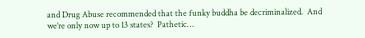and Drug Abuse recommended that the funky buddha be decriminalized.  And we’re only now up to 13 states?  Pathetic…